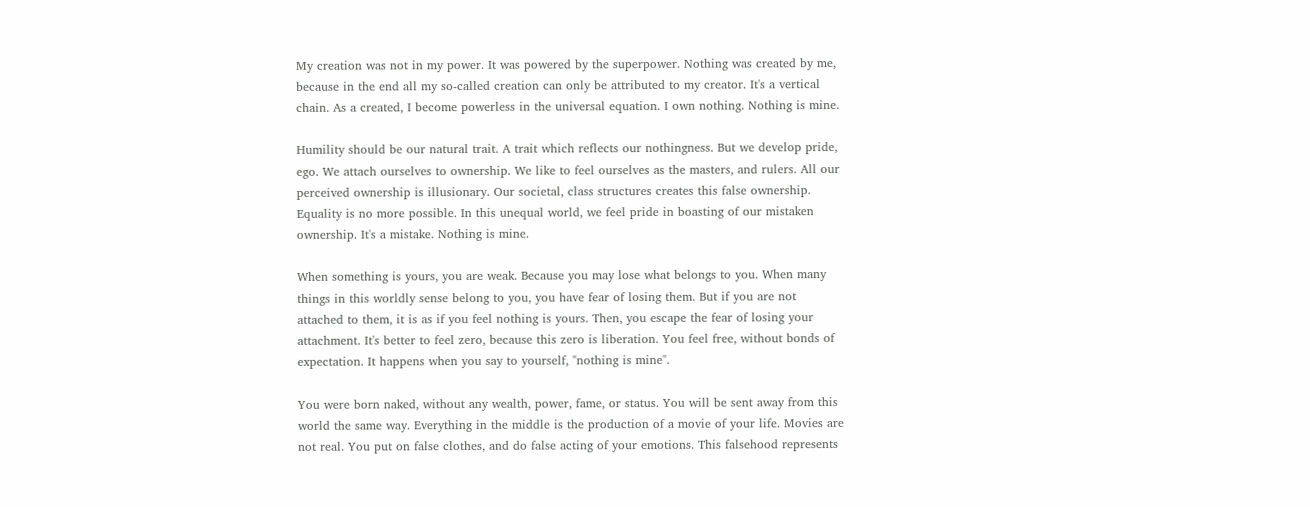My creation was not in my power. It was powered by the superpower. Nothing was created by me, because in the end all my so-called creation can only be attributed to my creator. It's a vertical chain. As a created, I become powerless in the universal equation. I own nothing. Nothing is mine.

Humility should be our natural trait. A trait which reflects our nothingness. But we develop pride, ego. We attach ourselves to ownership. We like to feel ourselves as the masters, and rulers. All our perceived ownership is illusionary. Our societal, class structures creates this false ownership. Equality is no more possible. In this unequal world, we feel pride in boasting of our mistaken ownership. It's a mistake. Nothing is mine.

When something is yours, you are weak. Because you may lose what belongs to you. When many things in this worldly sense belong to you, you have fear of losing them. But if you are not attached to them, it is as if you feel nothing is yours. Then, you escape the fear of losing your attachment. It's better to feel zero, because this zero is liberation. You feel free, without bonds of expectation. It happens when you say to yourself, "nothing is mine".

You were born naked, without any wealth, power, fame, or status. You will be sent away from this world the same way. Everything in the middle is the production of a movie of your life. Movies are not real. You put on false clothes, and do false acting of your emotions. This falsehood represents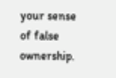your sense of false ownership.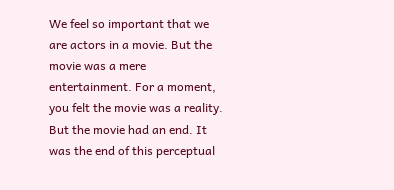We feel so important that we are actors in a movie. But the movie was a mere entertainment. For a moment, you felt the movie was a reality. But the movie had an end. It was the end of this perceptual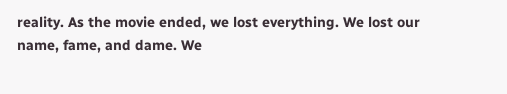reality. As the movie ended, we lost everything. We lost our name, fame, and dame. We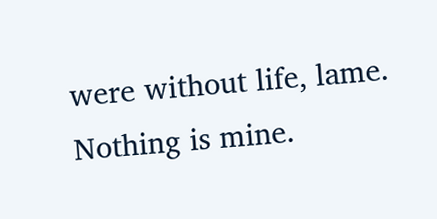were without life, lame. Nothing is mine.